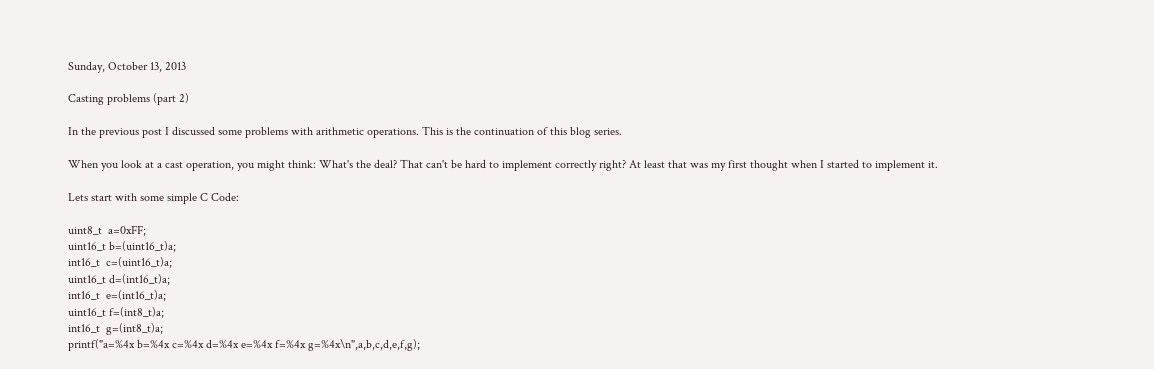Sunday, October 13, 2013

Casting problems (part 2)

In the previous post I discussed some problems with arithmetic operations. This is the continuation of this blog series.

When you look at a cast operation, you might think: What's the deal? That can't be hard to implement correctly right? At least that was my first thought when I started to implement it.

Lets start with some simple C Code:

uint8_t  a=0xFF;
uint16_t b=(uint16_t)a;
int16_t  c=(uint16_t)a;
uint16_t d=(int16_t)a;
int16_t  e=(int16_t)a;
uint16_t f=(int8_t)a;
int16_t  g=(int8_t)a;
printf("a=%4x b=%4x c=%4x d=%4x e=%4x f=%4x g=%4x\n",a,b,c,d,e,f,g);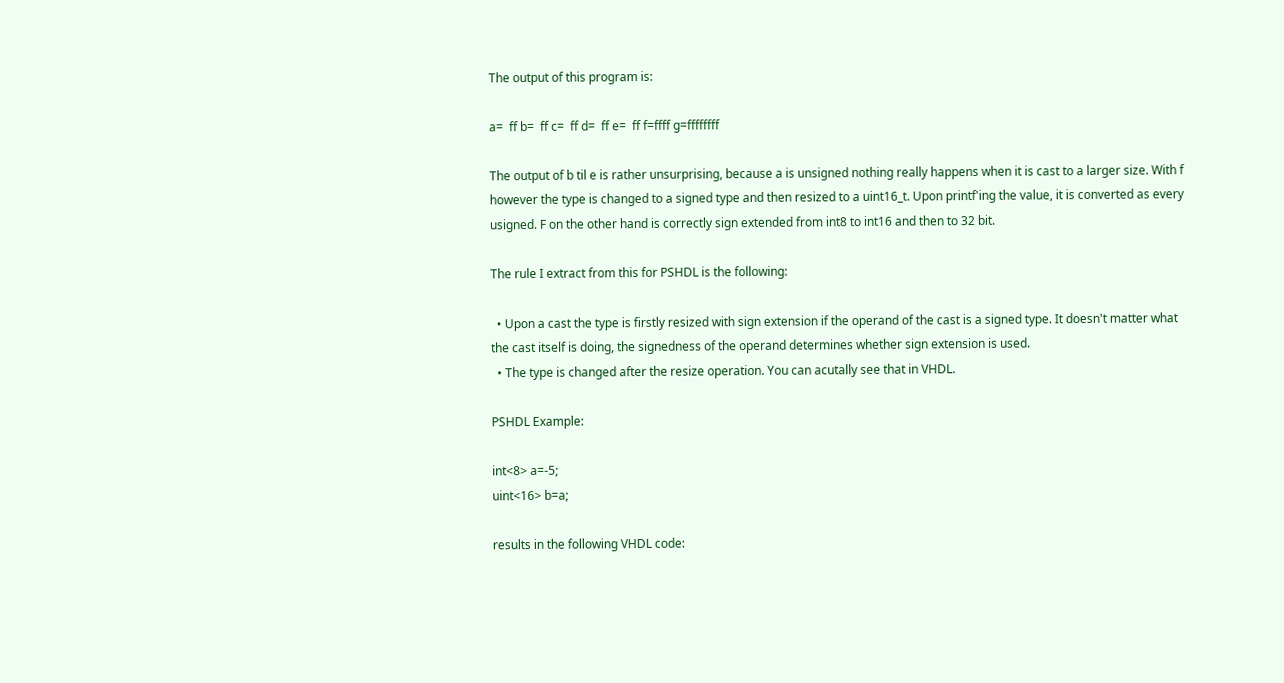The output of this program is:

a=  ff b=  ff c=  ff d=  ff e=  ff f=ffff g=ffffffff

The output of b til e is rather unsurprising, because a is unsigned nothing really happens when it is cast to a larger size. With f however the type is changed to a signed type and then resized to a uint16_t. Upon printf'ing the value, it is converted as every usigned. F on the other hand is correctly sign extended from int8 to int16 and then to 32 bit.

The rule I extract from this for PSHDL is the following:

  • Upon a cast the type is firstly resized with sign extension if the operand of the cast is a signed type. It doesn't matter what the cast itself is doing, the signedness of the operand determines whether sign extension is used.
  • The type is changed after the resize operation. You can acutally see that in VHDL.

PSHDL Example:

int<8> a=-5;
uint<16> b=a;

results in the following VHDL code: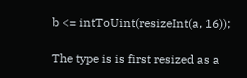b <= intToUint(resizeInt(a, 16));

The type is is first resized as a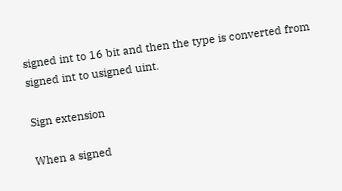signed int to 16 bit and then the type is converted from signed int to usigned uint.

Sign extension

When a signed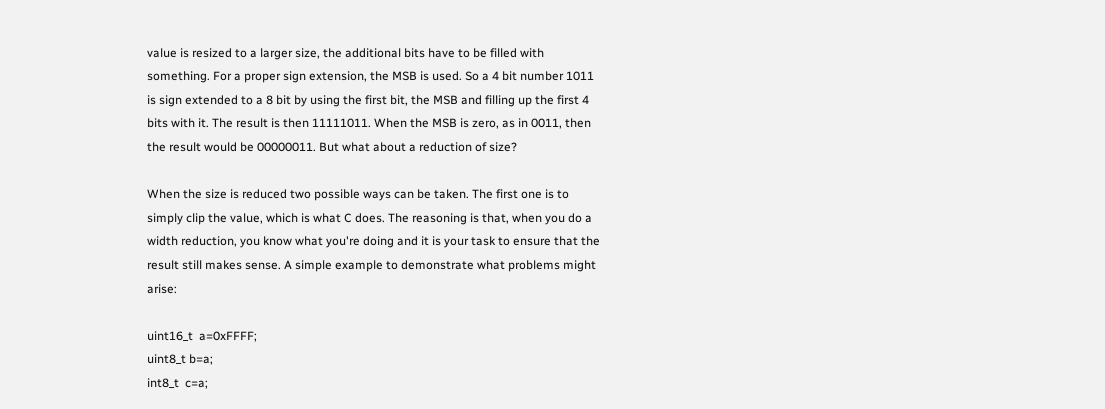value is resized to a larger size, the additional bits have to be filled with something. For a proper sign extension, the MSB is used. So a 4 bit number 1011 is sign extended to a 8 bit by using the first bit, the MSB and filling up the first 4 bits with it. The result is then 11111011. When the MSB is zero, as in 0011, then the result would be 00000011. But what about a reduction of size?

When the size is reduced two possible ways can be taken. The first one is to simply clip the value, which is what C does. The reasoning is that, when you do a width reduction, you know what you're doing and it is your task to ensure that the result still makes sense. A simple example to demonstrate what problems might arise:

uint16_t  a=0xFFFF;
uint8_t b=a;
int8_t  c=a;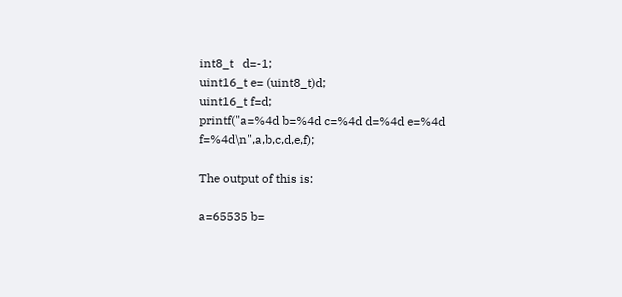int8_t   d=-1;
uint16_t e= (uint8_t)d;
uint16_t f=d;
printf("a=%4d b=%4d c=%4d d=%4d e=%4d f=%4d\n",a,b,c,d,e,f);

The output of this is:

a=65535 b=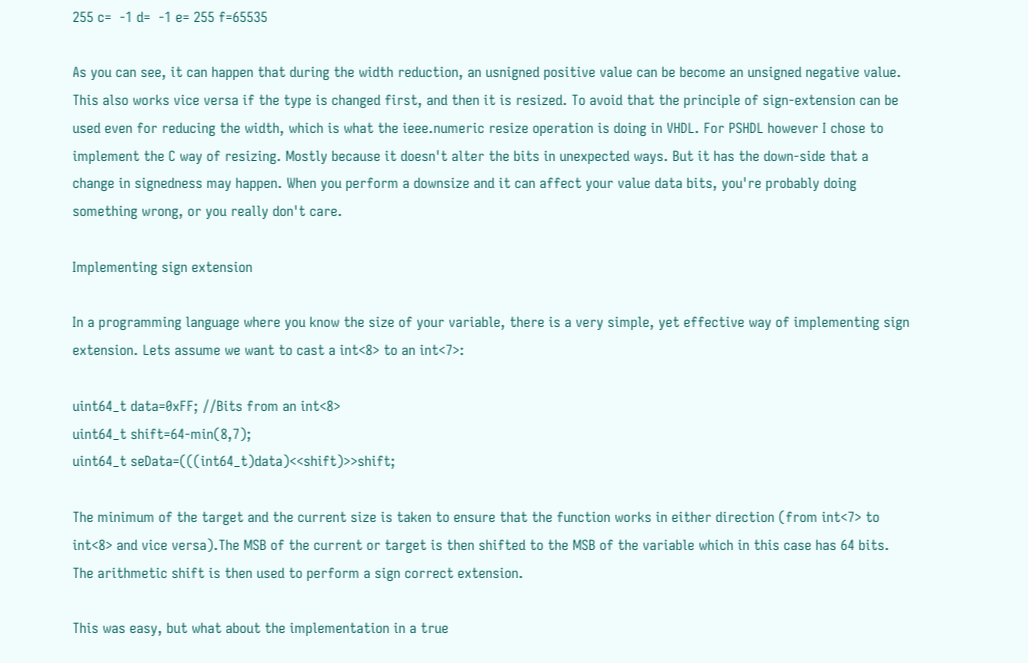255 c=  -1 d=  -1 e= 255 f=65535

As you can see, it can happen that during the width reduction, an usnigned positive value can be become an unsigned negative value. This also works vice versa if the type is changed first, and then it is resized. To avoid that the principle of sign-extension can be used even for reducing the width, which is what the ieee.numeric resize operation is doing in VHDL. For PSHDL however I chose to implement the C way of resizing. Mostly because it doesn't alter the bits in unexpected ways. But it has the down-side that a change in signedness may happen. When you perform a downsize and it can affect your value data bits, you're probably doing something wrong, or you really don't care.

Implementing sign extension

In a programming language where you know the size of your variable, there is a very simple, yet effective way of implementing sign extension. Lets assume we want to cast a int<8> to an int<7>:

uint64_t data=0xFF; //Bits from an int<8>
uint64_t shift=64-min(8,7);
uint64_t seData=(((int64_t)data)<<shift)>>shift;

The minimum of the target and the current size is taken to ensure that the function works in either direction (from int<7> to int<8> and vice versa).The MSB of the current or target is then shifted to the MSB of the variable which in this case has 64 bits. The arithmetic shift is then used to perform a sign correct extension.

This was easy, but what about the implementation in a true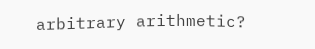arbitrary arithmetic?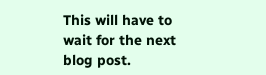This will have to wait for the next blog post.